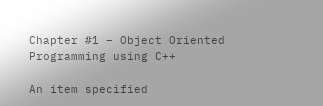Chapter #1 – Object Oriented Programming using C++

An item specified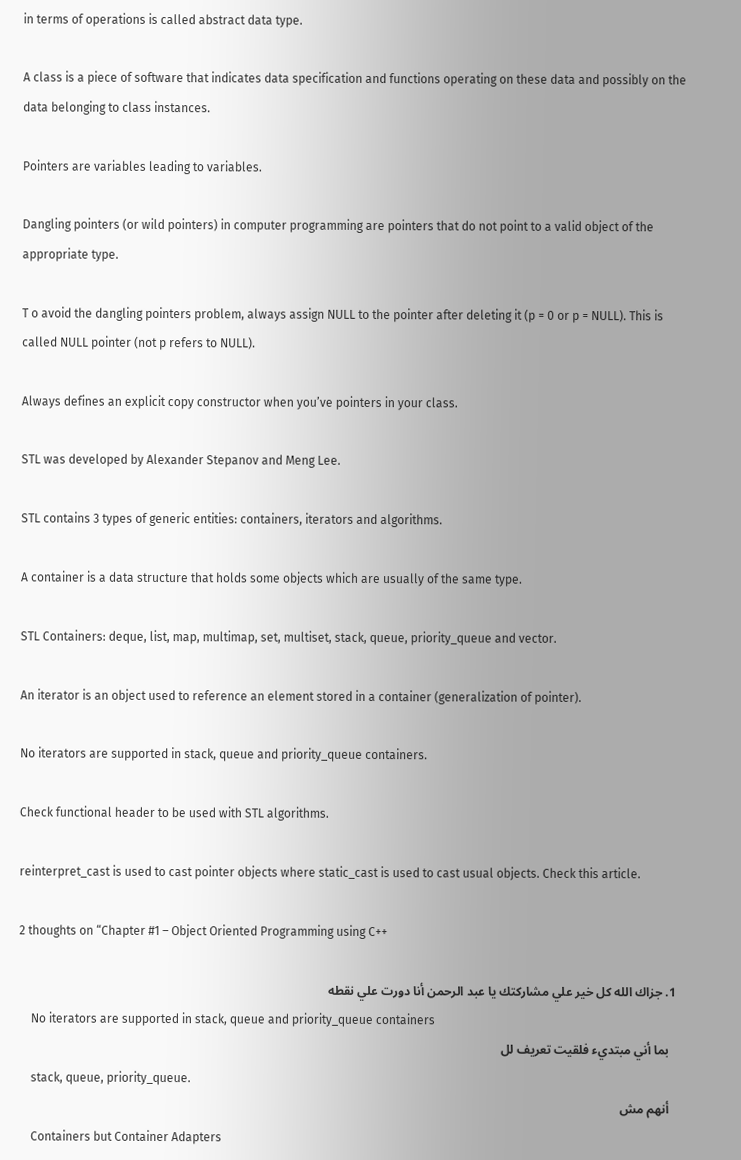in terms of operations is called abstract data type.

A class is a piece of software that indicates data specification and functions operating on these data and possibly on the data belonging to class instances.

Pointers are variables leading to variables.

Dangling pointers (or wild pointers) in computer programming are pointers that do not point to a valid object of the appropriate type.

T o avoid the dangling pointers problem, always assign NULL to the pointer after deleting it (p = 0 or p = NULL). This is called NULL pointer (not p refers to NULL).

Always defines an explicit copy constructor when you’ve pointers in your class.

STL was developed by Alexander Stepanov and Meng Lee.

STL contains 3 types of generic entities: containers, iterators and algorithms.

A container is a data structure that holds some objects which are usually of the same type.

STL Containers: deque, list, map, multimap, set, multiset, stack, queue, priority_queue and vector.

An iterator is an object used to reference an element stored in a container (generalization of pointer).

No iterators are supported in stack, queue and priority_queue containers.

Check functional header to be used with STL algorithms.

reinterpret_cast is used to cast pointer objects where static_cast is used to cast usual objects. Check this article.

2 thoughts on “Chapter #1 – Object Oriented Programming using C++

  1. جزاك الله كل خير علي مشاركتك يا عبد الرحمن أنا دورت علي نقطه
    No iterators are supported in stack, queue and priority_queue containers
    بما أني مبتديء فلقيت تعريف لل
    stack, queue, priority_queue.
    أنهم مش
    Containers but Container Adapters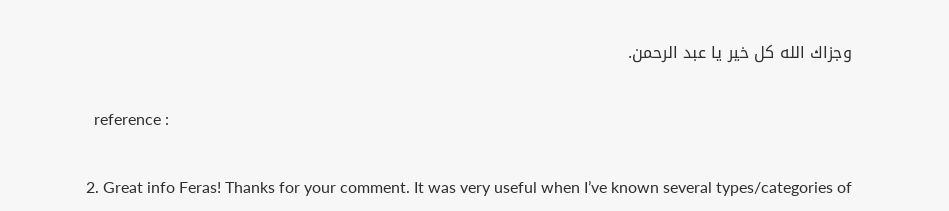وجزاك الله كل خير يا عبد الرحمن.

    reference :

  2. Great info Feras! Thanks for your comment. It was very useful when I’ve known several types/categories of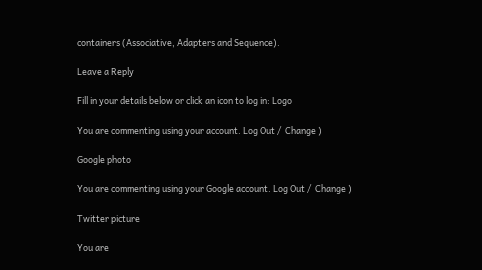containers (Associative, Adapters and Sequence).

Leave a Reply

Fill in your details below or click an icon to log in: Logo

You are commenting using your account. Log Out /  Change )

Google photo

You are commenting using your Google account. Log Out /  Change )

Twitter picture

You are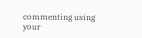commenting using your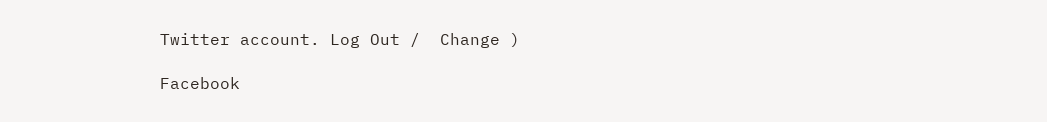Twitter account. Log Out /  Change )

Facebook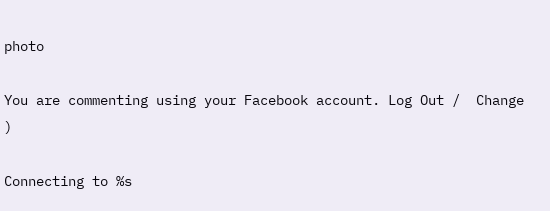photo

You are commenting using your Facebook account. Log Out /  Change )

Connecting to %s